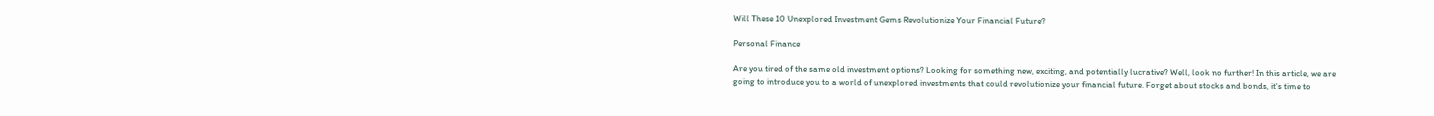Will These 10 Unexplored Investment Gems Revolutionize Your Financial Future?

Personal Finance

Are you tired of the same old investment options? Looking for something new, exciting, and potentially lucrative? Well, look no further! In this article, we are going to introduce you to a world of unexplored investments that could revolutionize your financial future. Forget about stocks and bonds, it's time to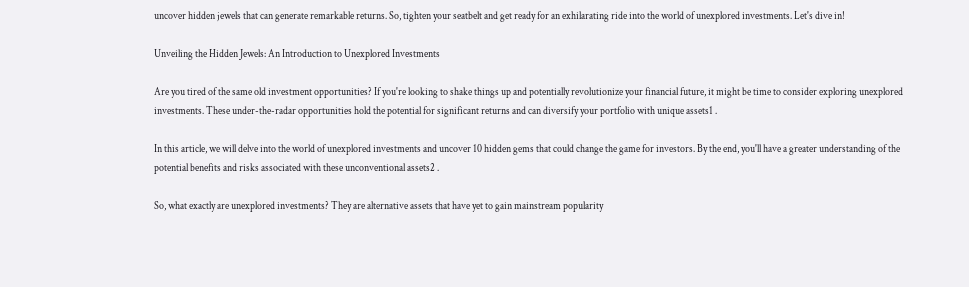uncover hidden jewels that can generate remarkable returns. So, tighten your seatbelt and get ready for an exhilarating ride into the world of unexplored investments. Let's dive in!

Unveiling the Hidden Jewels: An Introduction to Unexplored Investments

Are you tired of the same old investment opportunities? If you're looking to shake things up and potentially revolutionize your financial future, it might be time to consider exploring unexplored investments. These under-the-radar opportunities hold the potential for significant returns and can diversify your portfolio with unique assets1 .

In this article, we will delve into the world of unexplored investments and uncover 10 hidden gems that could change the game for investors. By the end, you'll have a greater understanding of the potential benefits and risks associated with these unconventional assets2 .

So, what exactly are unexplored investments? They are alternative assets that have yet to gain mainstream popularity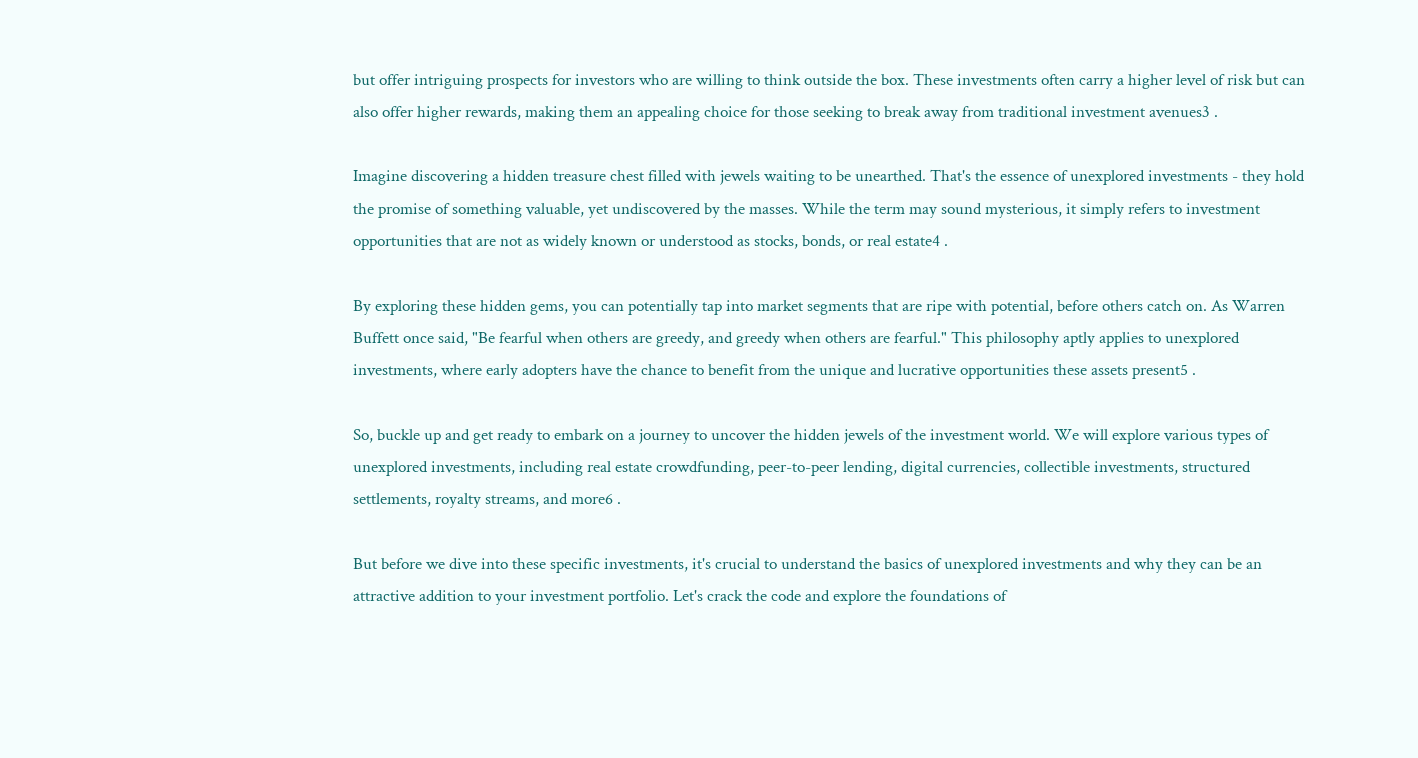but offer intriguing prospects for investors who are willing to think outside the box. These investments often carry a higher level of risk but can also offer higher rewards, making them an appealing choice for those seeking to break away from traditional investment avenues3 .

Imagine discovering a hidden treasure chest filled with jewels waiting to be unearthed. That's the essence of unexplored investments - they hold the promise of something valuable, yet undiscovered by the masses. While the term may sound mysterious, it simply refers to investment opportunities that are not as widely known or understood as stocks, bonds, or real estate4 .

By exploring these hidden gems, you can potentially tap into market segments that are ripe with potential, before others catch on. As Warren Buffett once said, "Be fearful when others are greedy, and greedy when others are fearful." This philosophy aptly applies to unexplored investments, where early adopters have the chance to benefit from the unique and lucrative opportunities these assets present5 .

So, buckle up and get ready to embark on a journey to uncover the hidden jewels of the investment world. We will explore various types of unexplored investments, including real estate crowdfunding, peer-to-peer lending, digital currencies, collectible investments, structured settlements, royalty streams, and more6 .

But before we dive into these specific investments, it's crucial to understand the basics of unexplored investments and why they can be an attractive addition to your investment portfolio. Let's crack the code and explore the foundations of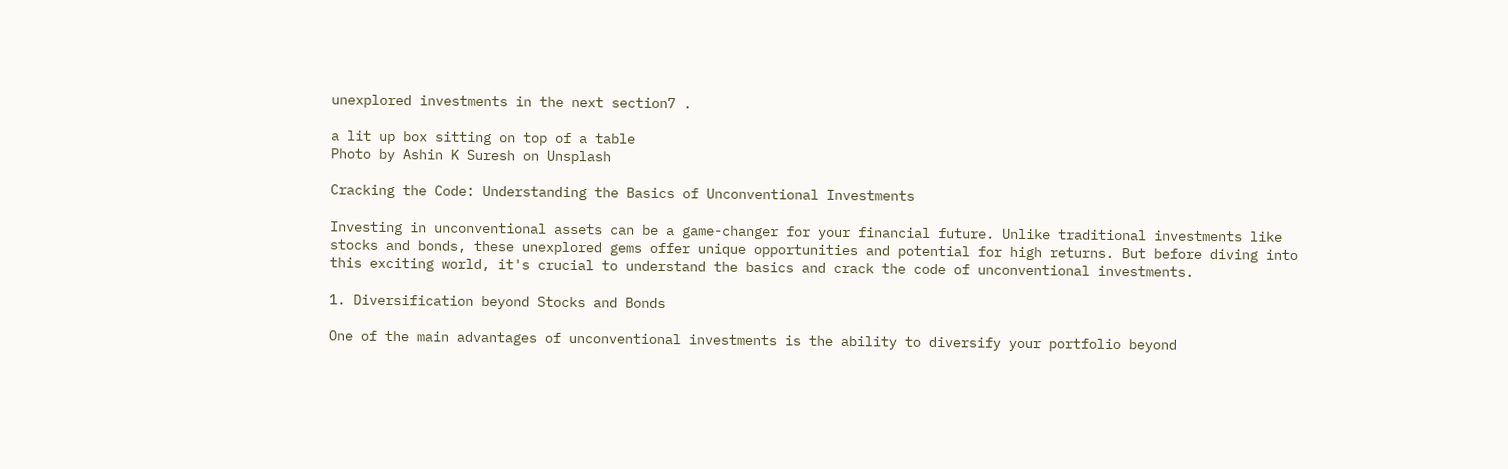unexplored investments in the next section7 .

a lit up box sitting on top of a table
Photo by Ashin K Suresh on Unsplash

Cracking the Code: Understanding the Basics of Unconventional Investments

Investing in unconventional assets can be a game-changer for your financial future. Unlike traditional investments like stocks and bonds, these unexplored gems offer unique opportunities and potential for high returns. But before diving into this exciting world, it's crucial to understand the basics and crack the code of unconventional investments.

1. Diversification beyond Stocks and Bonds

One of the main advantages of unconventional investments is the ability to diversify your portfolio beyond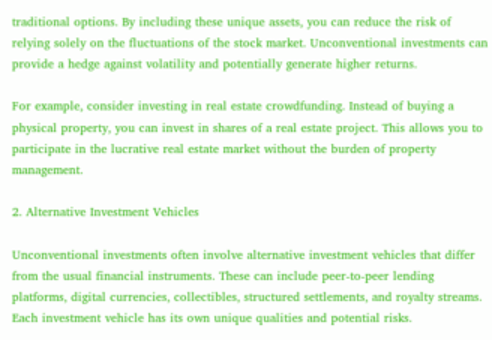traditional options. By including these unique assets, you can reduce the risk of relying solely on the fluctuations of the stock market. Unconventional investments can provide a hedge against volatility and potentially generate higher returns.

For example, consider investing in real estate crowdfunding. Instead of buying a physical property, you can invest in shares of a real estate project. This allows you to participate in the lucrative real estate market without the burden of property management.

2. Alternative Investment Vehicles

Unconventional investments often involve alternative investment vehicles that differ from the usual financial instruments. These can include peer-to-peer lending platforms, digital currencies, collectibles, structured settlements, and royalty streams. Each investment vehicle has its own unique qualities and potential risks.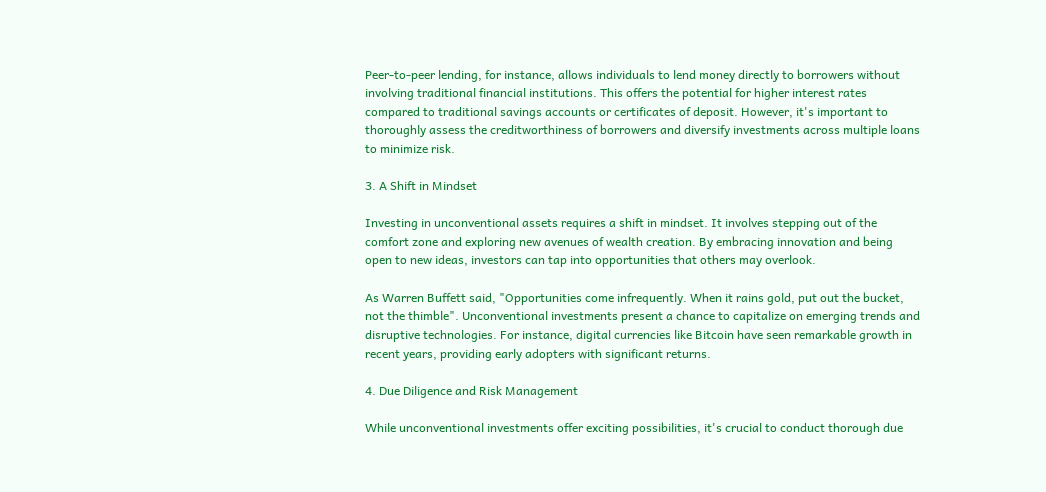Peer-to-peer lending, for instance, allows individuals to lend money directly to borrowers without involving traditional financial institutions. This offers the potential for higher interest rates compared to traditional savings accounts or certificates of deposit. However, it's important to thoroughly assess the creditworthiness of borrowers and diversify investments across multiple loans to minimize risk.

3. A Shift in Mindset

Investing in unconventional assets requires a shift in mindset. It involves stepping out of the comfort zone and exploring new avenues of wealth creation. By embracing innovation and being open to new ideas, investors can tap into opportunities that others may overlook.

As Warren Buffett said, "Opportunities come infrequently. When it rains gold, put out the bucket, not the thimble". Unconventional investments present a chance to capitalize on emerging trends and disruptive technologies. For instance, digital currencies like Bitcoin have seen remarkable growth in recent years, providing early adopters with significant returns.

4. Due Diligence and Risk Management

While unconventional investments offer exciting possibilities, it's crucial to conduct thorough due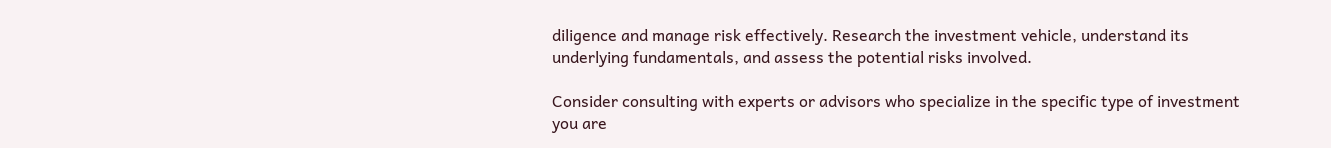diligence and manage risk effectively. Research the investment vehicle, understand its underlying fundamentals, and assess the potential risks involved.

Consider consulting with experts or advisors who specialize in the specific type of investment you are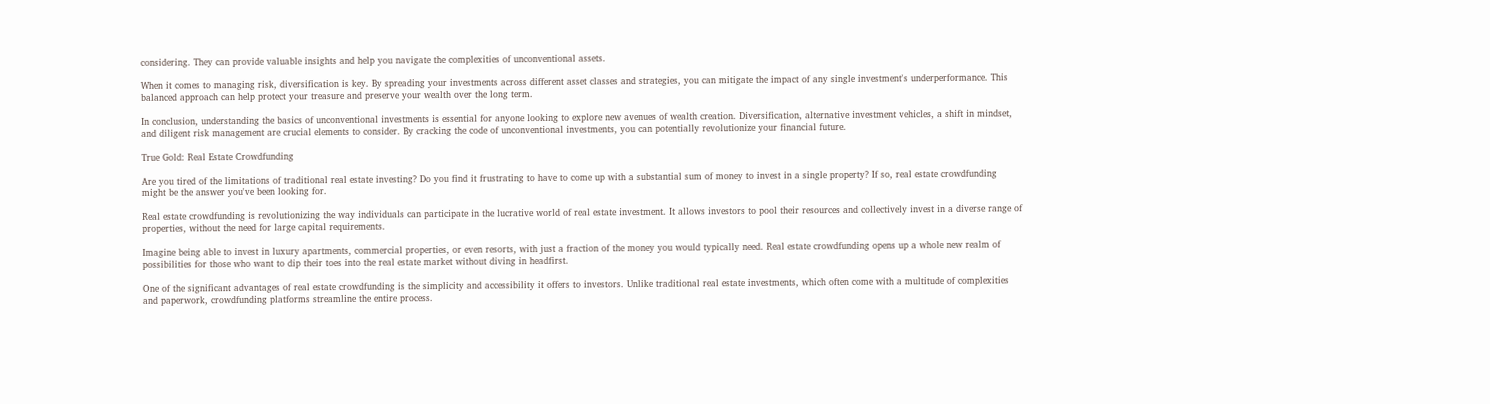considering. They can provide valuable insights and help you navigate the complexities of unconventional assets.

When it comes to managing risk, diversification is key. By spreading your investments across different asset classes and strategies, you can mitigate the impact of any single investment's underperformance. This balanced approach can help protect your treasure and preserve your wealth over the long term.

In conclusion, understanding the basics of unconventional investments is essential for anyone looking to explore new avenues of wealth creation. Diversification, alternative investment vehicles, a shift in mindset, and diligent risk management are crucial elements to consider. By cracking the code of unconventional investments, you can potentially revolutionize your financial future.

True Gold: Real Estate Crowdfunding

Are you tired of the limitations of traditional real estate investing? Do you find it frustrating to have to come up with a substantial sum of money to invest in a single property? If so, real estate crowdfunding might be the answer you've been looking for.

Real estate crowdfunding is revolutionizing the way individuals can participate in the lucrative world of real estate investment. It allows investors to pool their resources and collectively invest in a diverse range of properties, without the need for large capital requirements.

Imagine being able to invest in luxury apartments, commercial properties, or even resorts, with just a fraction of the money you would typically need. Real estate crowdfunding opens up a whole new realm of possibilities for those who want to dip their toes into the real estate market without diving in headfirst.

One of the significant advantages of real estate crowdfunding is the simplicity and accessibility it offers to investors. Unlike traditional real estate investments, which often come with a multitude of complexities and paperwork, crowdfunding platforms streamline the entire process.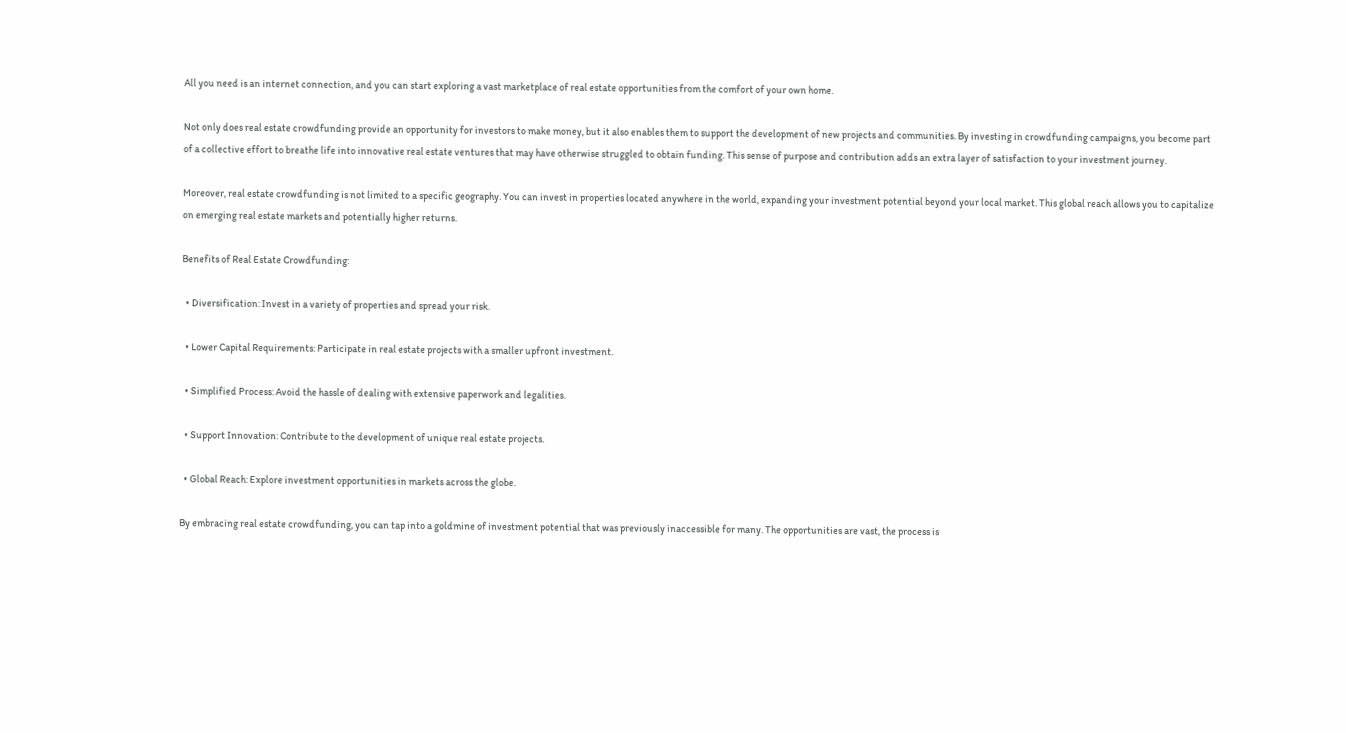All you need is an internet connection, and you can start exploring a vast marketplace of real estate opportunities from the comfort of your own home.

Not only does real estate crowdfunding provide an opportunity for investors to make money, but it also enables them to support the development of new projects and communities. By investing in crowdfunding campaigns, you become part of a collective effort to breathe life into innovative real estate ventures that may have otherwise struggled to obtain funding. This sense of purpose and contribution adds an extra layer of satisfaction to your investment journey.

Moreover, real estate crowdfunding is not limited to a specific geography. You can invest in properties located anywhere in the world, expanding your investment potential beyond your local market. This global reach allows you to capitalize on emerging real estate markets and potentially higher returns.

Benefits of Real Estate Crowdfunding:

  • Diversification: Invest in a variety of properties and spread your risk.

  • Lower Capital Requirements: Participate in real estate projects with a smaller upfront investment.

  • Simplified Process: Avoid the hassle of dealing with extensive paperwork and legalities.

  • Support Innovation: Contribute to the development of unique real estate projects.

  • Global Reach: Explore investment opportunities in markets across the globe.

By embracing real estate crowdfunding, you can tap into a goldmine of investment potential that was previously inaccessible for many. The opportunities are vast, the process is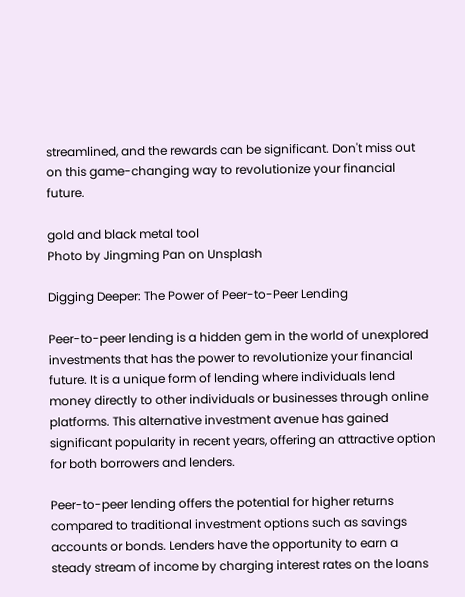streamlined, and the rewards can be significant. Don't miss out on this game-changing way to revolutionize your financial future.

gold and black metal tool
Photo by Jingming Pan on Unsplash

Digging Deeper: The Power of Peer-to-Peer Lending

Peer-to-peer lending is a hidden gem in the world of unexplored investments that has the power to revolutionize your financial future. It is a unique form of lending where individuals lend money directly to other individuals or businesses through online platforms. This alternative investment avenue has gained significant popularity in recent years, offering an attractive option for both borrowers and lenders.

Peer-to-peer lending offers the potential for higher returns compared to traditional investment options such as savings accounts or bonds. Lenders have the opportunity to earn a steady stream of income by charging interest rates on the loans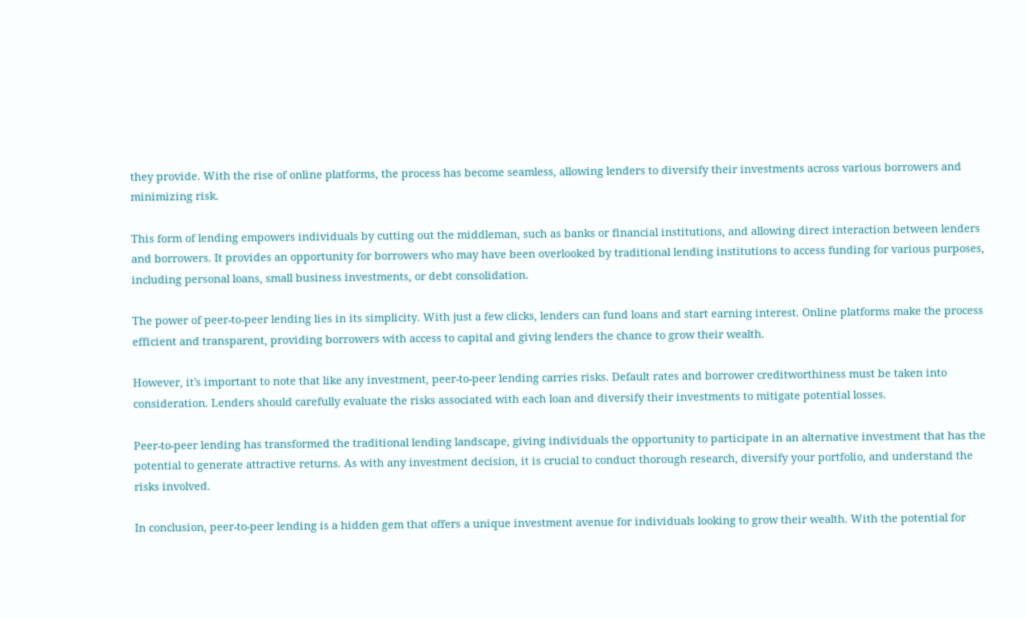they provide. With the rise of online platforms, the process has become seamless, allowing lenders to diversify their investments across various borrowers and minimizing risk.

This form of lending empowers individuals by cutting out the middleman, such as banks or financial institutions, and allowing direct interaction between lenders and borrowers. It provides an opportunity for borrowers who may have been overlooked by traditional lending institutions to access funding for various purposes, including personal loans, small business investments, or debt consolidation.

The power of peer-to-peer lending lies in its simplicity. With just a few clicks, lenders can fund loans and start earning interest. Online platforms make the process efficient and transparent, providing borrowers with access to capital and giving lenders the chance to grow their wealth.

However, it's important to note that like any investment, peer-to-peer lending carries risks. Default rates and borrower creditworthiness must be taken into consideration. Lenders should carefully evaluate the risks associated with each loan and diversify their investments to mitigate potential losses.

Peer-to-peer lending has transformed the traditional lending landscape, giving individuals the opportunity to participate in an alternative investment that has the potential to generate attractive returns. As with any investment decision, it is crucial to conduct thorough research, diversify your portfolio, and understand the risks involved.

In conclusion, peer-to-peer lending is a hidden gem that offers a unique investment avenue for individuals looking to grow their wealth. With the potential for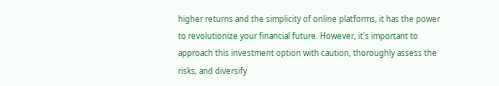higher returns and the simplicity of online platforms, it has the power to revolutionize your financial future. However, it's important to approach this investment option with caution, thoroughly assess the risks, and diversify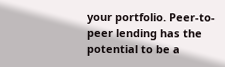your portfolio. Peer-to-peer lending has the potential to be a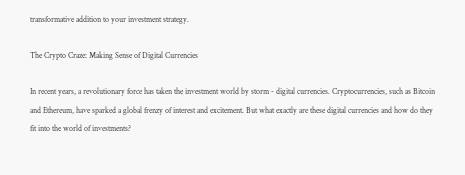transformative addition to your investment strategy.

The Crypto Craze: Making Sense of Digital Currencies

In recent years, a revolutionary force has taken the investment world by storm - digital currencies. Cryptocurrencies, such as Bitcoin and Ethereum, have sparked a global frenzy of interest and excitement. But what exactly are these digital currencies and how do they fit into the world of investments?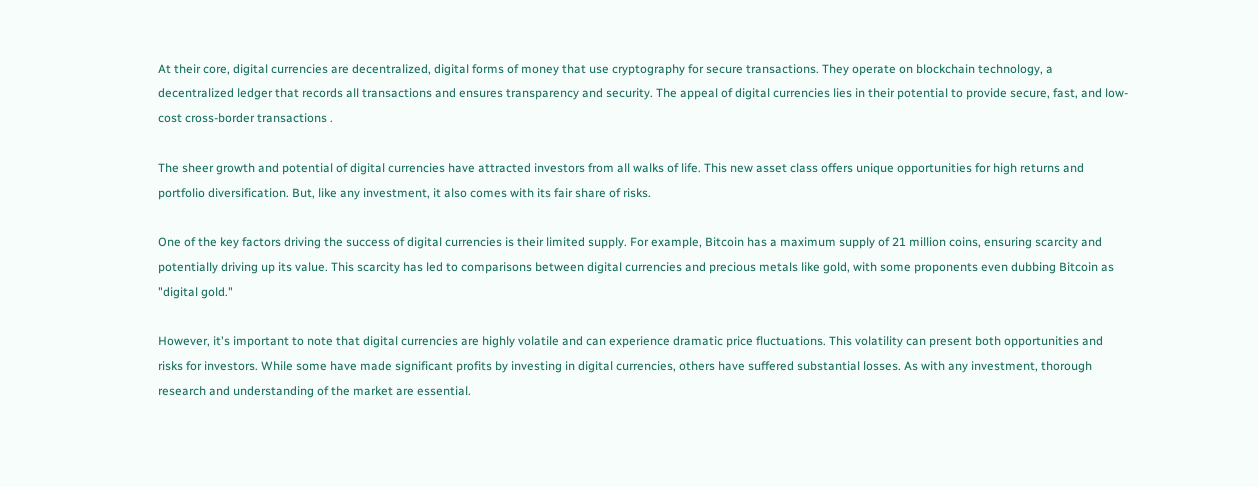At their core, digital currencies are decentralized, digital forms of money that use cryptography for secure transactions. They operate on blockchain technology, a decentralized ledger that records all transactions and ensures transparency and security. The appeal of digital currencies lies in their potential to provide secure, fast, and low-cost cross-border transactions .

The sheer growth and potential of digital currencies have attracted investors from all walks of life. This new asset class offers unique opportunities for high returns and portfolio diversification. But, like any investment, it also comes with its fair share of risks.

One of the key factors driving the success of digital currencies is their limited supply. For example, Bitcoin has a maximum supply of 21 million coins, ensuring scarcity and potentially driving up its value. This scarcity has led to comparisons between digital currencies and precious metals like gold, with some proponents even dubbing Bitcoin as "digital gold."

However, it's important to note that digital currencies are highly volatile and can experience dramatic price fluctuations. This volatility can present both opportunities and risks for investors. While some have made significant profits by investing in digital currencies, others have suffered substantial losses. As with any investment, thorough research and understanding of the market are essential.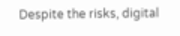Despite the risks, digital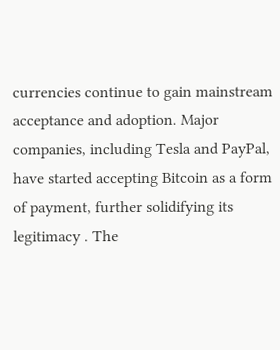currencies continue to gain mainstream acceptance and adoption. Major companies, including Tesla and PayPal, have started accepting Bitcoin as a form of payment, further solidifying its legitimacy . The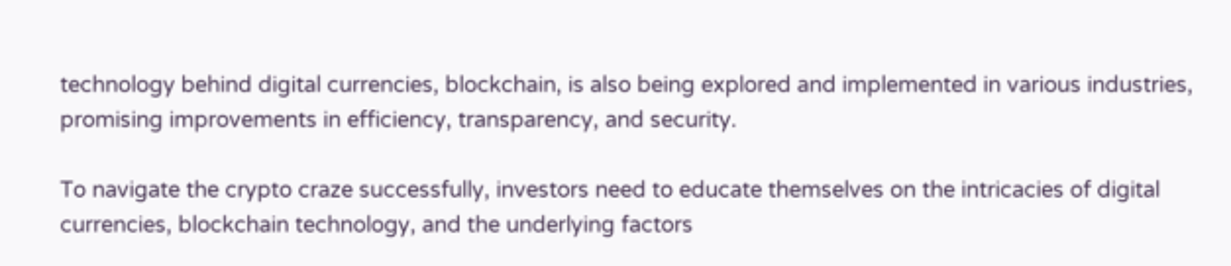technology behind digital currencies, blockchain, is also being explored and implemented in various industries, promising improvements in efficiency, transparency, and security.

To navigate the crypto craze successfully, investors need to educate themselves on the intricacies of digital currencies, blockchain technology, and the underlying factors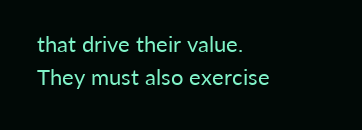that drive their value. They must also exercise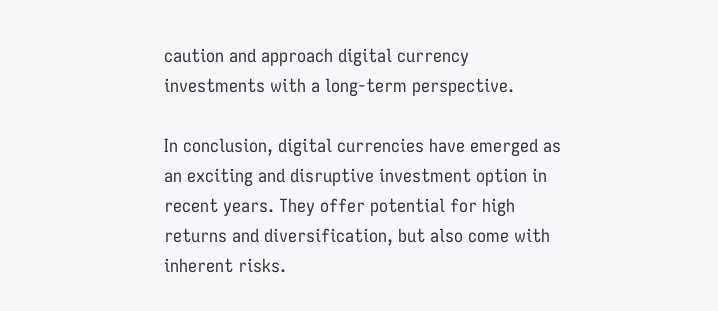caution and approach digital currency investments with a long-term perspective.

In conclusion, digital currencies have emerged as an exciting and disruptive investment option in recent years. They offer potential for high returns and diversification, but also come with inherent risks.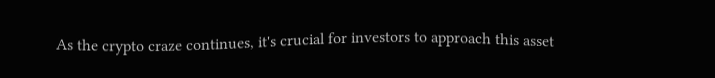As the crypto craze continues, it's crucial for investors to approach this asset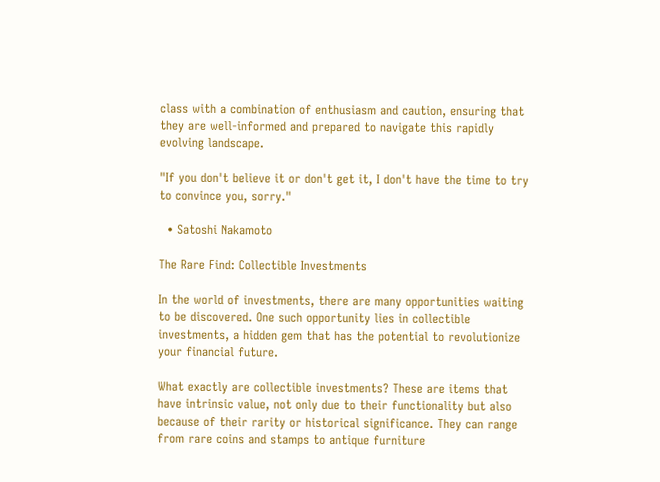class with a combination of enthusiasm and caution, ensuring that they are well-informed and prepared to navigate this rapidly evolving landscape.

"If you don't believe it or don't get it, I don't have the time to try to convince you, sorry."

  • Satoshi Nakamoto

The Rare Find: Collectible Investments

In the world of investments, there are many opportunities waiting to be discovered. One such opportunity lies in collectible investments, a hidden gem that has the potential to revolutionize your financial future.

What exactly are collectible investments? These are items that have intrinsic value, not only due to their functionality but also because of their rarity or historical significance. They can range from rare coins and stamps to antique furniture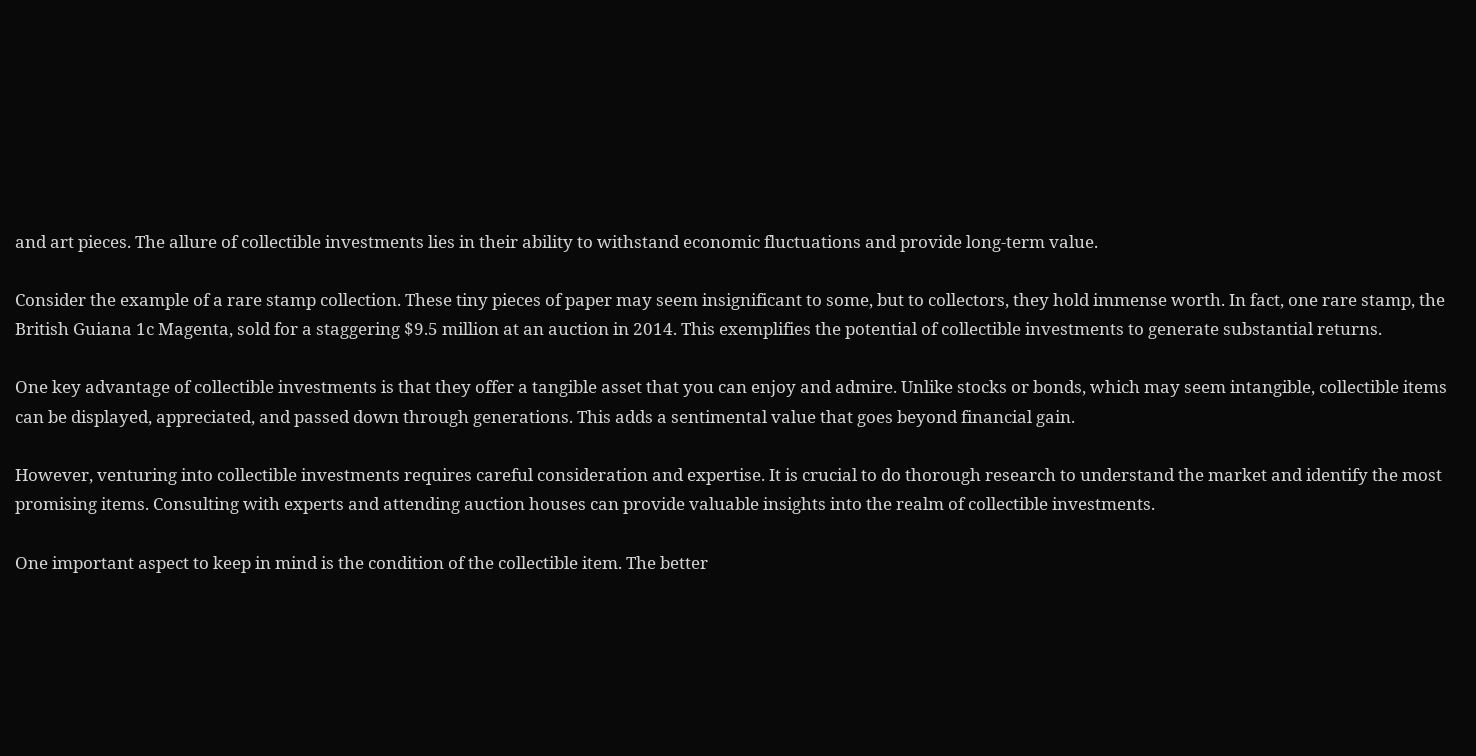and art pieces. The allure of collectible investments lies in their ability to withstand economic fluctuations and provide long-term value.

Consider the example of a rare stamp collection. These tiny pieces of paper may seem insignificant to some, but to collectors, they hold immense worth. In fact, one rare stamp, the British Guiana 1c Magenta, sold for a staggering $9.5 million at an auction in 2014. This exemplifies the potential of collectible investments to generate substantial returns.

One key advantage of collectible investments is that they offer a tangible asset that you can enjoy and admire. Unlike stocks or bonds, which may seem intangible, collectible items can be displayed, appreciated, and passed down through generations. This adds a sentimental value that goes beyond financial gain.

However, venturing into collectible investments requires careful consideration and expertise. It is crucial to do thorough research to understand the market and identify the most promising items. Consulting with experts and attending auction houses can provide valuable insights into the realm of collectible investments.

One important aspect to keep in mind is the condition of the collectible item. The better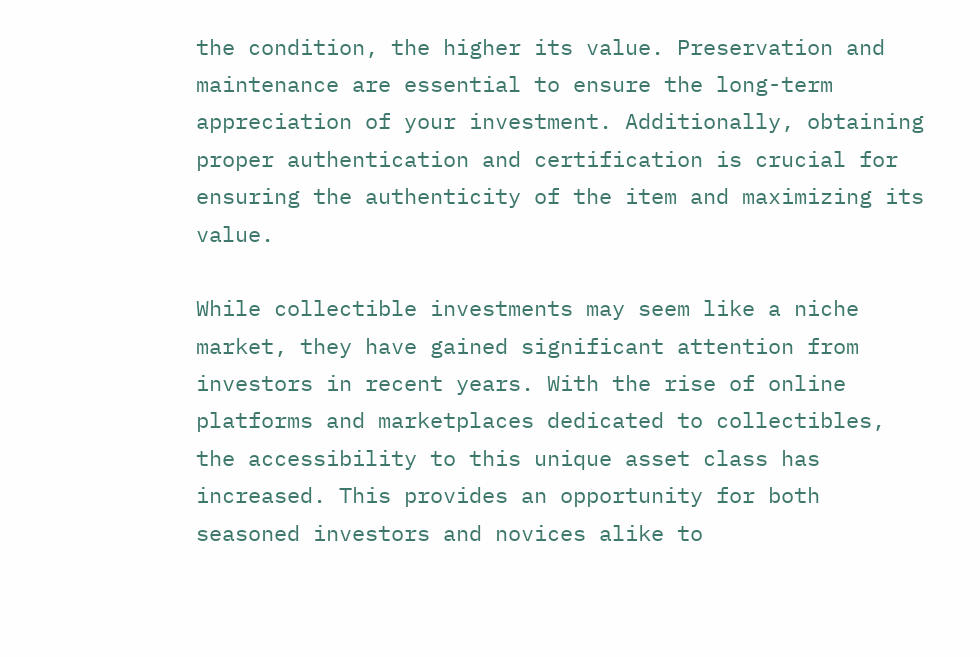the condition, the higher its value. Preservation and maintenance are essential to ensure the long-term appreciation of your investment. Additionally, obtaining proper authentication and certification is crucial for ensuring the authenticity of the item and maximizing its value.

While collectible investments may seem like a niche market, they have gained significant attention from investors in recent years. With the rise of online platforms and marketplaces dedicated to collectibles, the accessibility to this unique asset class has increased. This provides an opportunity for both seasoned investors and novices alike to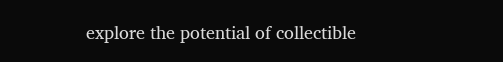explore the potential of collectible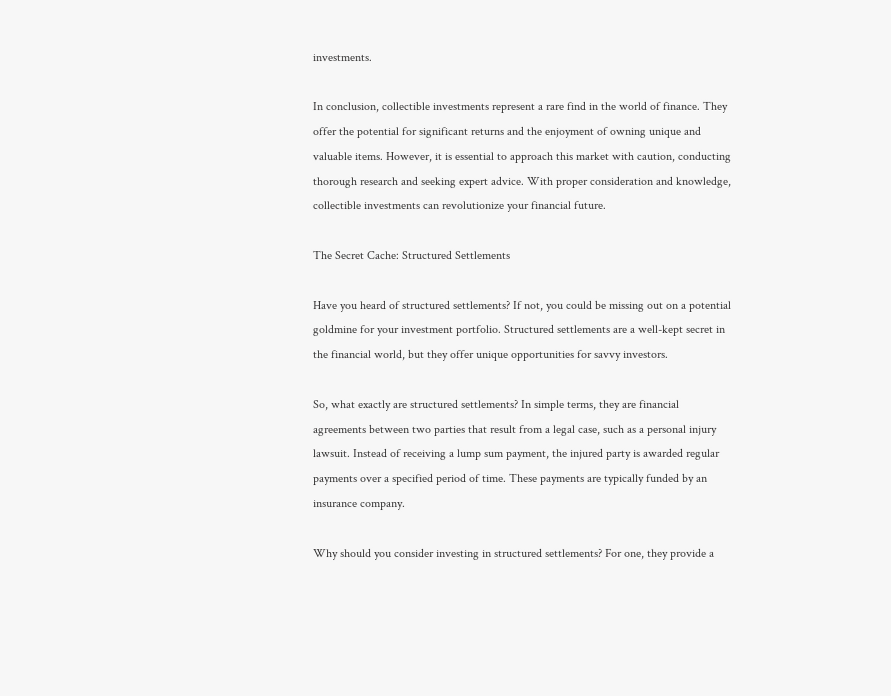investments.

In conclusion, collectible investments represent a rare find in the world of finance. They offer the potential for significant returns and the enjoyment of owning unique and valuable items. However, it is essential to approach this market with caution, conducting thorough research and seeking expert advice. With proper consideration and knowledge, collectible investments can revolutionize your financial future.

The Secret Cache: Structured Settlements

Have you heard of structured settlements? If not, you could be missing out on a potential goldmine for your investment portfolio. Structured settlements are a well-kept secret in the financial world, but they offer unique opportunities for savvy investors.

So, what exactly are structured settlements? In simple terms, they are financial agreements between two parties that result from a legal case, such as a personal injury lawsuit. Instead of receiving a lump sum payment, the injured party is awarded regular payments over a specified period of time. These payments are typically funded by an insurance company.

Why should you consider investing in structured settlements? For one, they provide a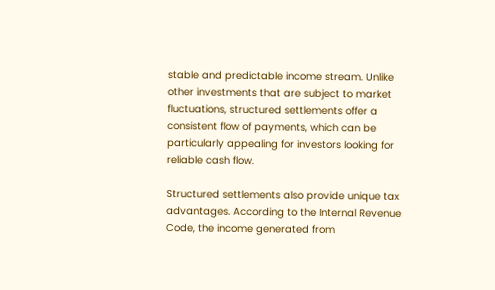stable and predictable income stream. Unlike other investments that are subject to market fluctuations, structured settlements offer a consistent flow of payments, which can be particularly appealing for investors looking for reliable cash flow.

Structured settlements also provide unique tax advantages. According to the Internal Revenue Code, the income generated from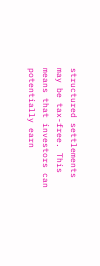structured settlements may be tax-free. This means that investors can potentially earn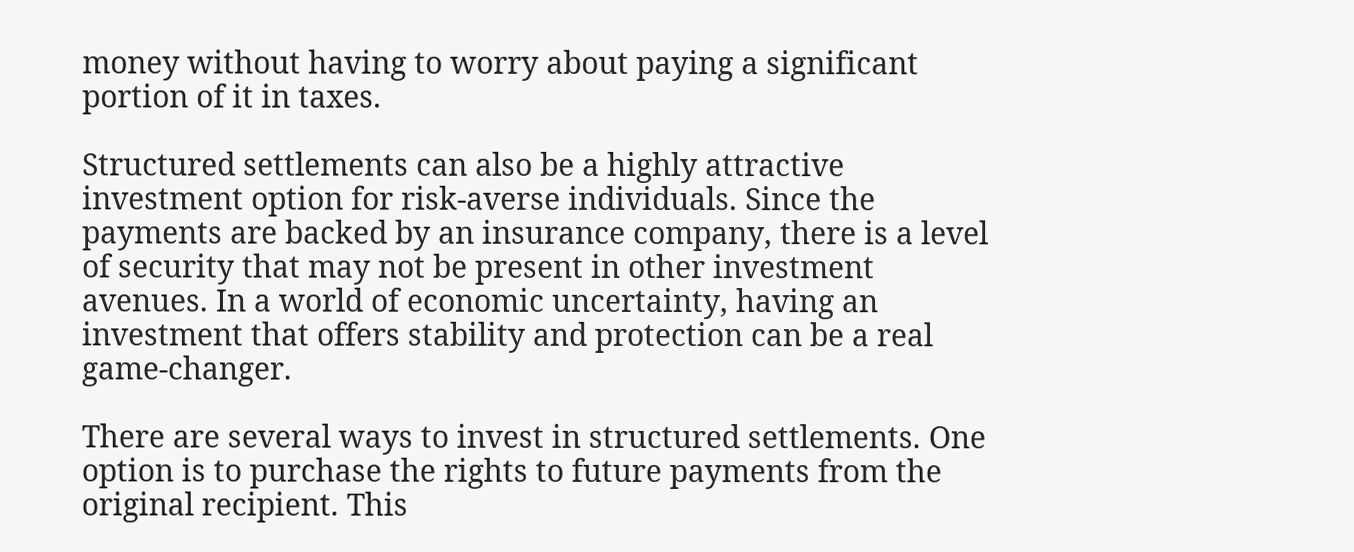money without having to worry about paying a significant portion of it in taxes.

Structured settlements can also be a highly attractive investment option for risk-averse individuals. Since the payments are backed by an insurance company, there is a level of security that may not be present in other investment avenues. In a world of economic uncertainty, having an investment that offers stability and protection can be a real game-changer.

There are several ways to invest in structured settlements. One option is to purchase the rights to future payments from the original recipient. This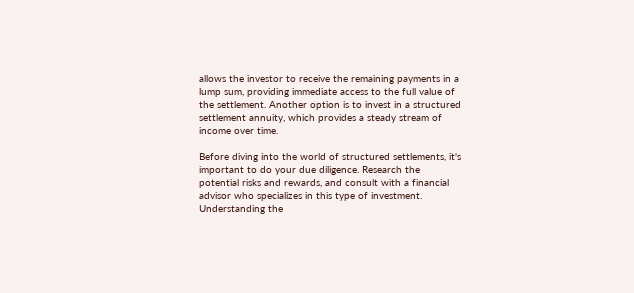allows the investor to receive the remaining payments in a lump sum, providing immediate access to the full value of the settlement. Another option is to invest in a structured settlement annuity, which provides a steady stream of income over time.

Before diving into the world of structured settlements, it's important to do your due diligence. Research the potential risks and rewards, and consult with a financial advisor who specializes in this type of investment. Understanding the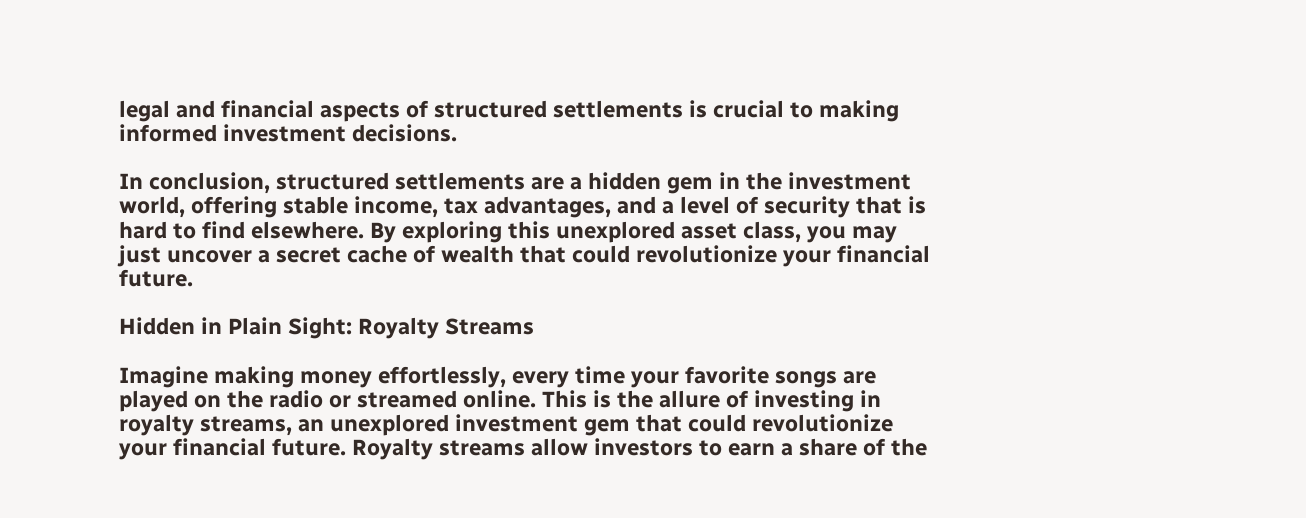legal and financial aspects of structured settlements is crucial to making informed investment decisions.

In conclusion, structured settlements are a hidden gem in the investment world, offering stable income, tax advantages, and a level of security that is hard to find elsewhere. By exploring this unexplored asset class, you may just uncover a secret cache of wealth that could revolutionize your financial future.

Hidden in Plain Sight: Royalty Streams

Imagine making money effortlessly, every time your favorite songs are played on the radio or streamed online. This is the allure of investing in royalty streams, an unexplored investment gem that could revolutionize your financial future. Royalty streams allow investors to earn a share of the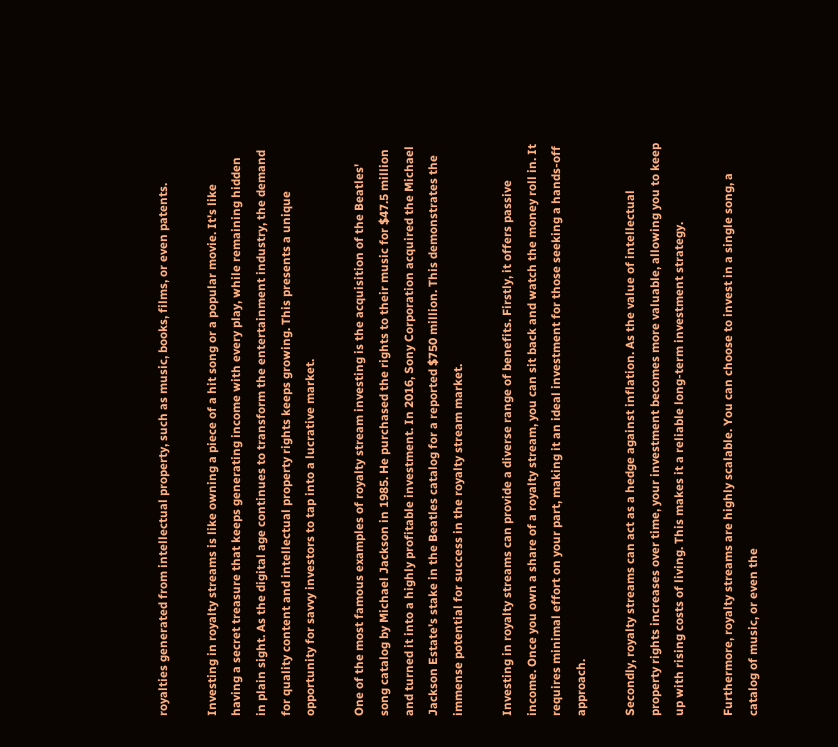royalties generated from intellectual property, such as music, books, films, or even patents.

Investing in royalty streams is like owning a piece of a hit song or a popular movie. It's like having a secret treasure that keeps generating income with every play, while remaining hidden in plain sight. As the digital age continues to transform the entertainment industry, the demand for quality content and intellectual property rights keeps growing. This presents a unique opportunity for savvy investors to tap into a lucrative market.

One of the most famous examples of royalty stream investing is the acquisition of the Beatles' song catalog by Michael Jackson in 1985. He purchased the rights to their music for $47.5 million and turned it into a highly profitable investment. In 2016, Sony Corporation acquired the Michael Jackson Estate's stake in the Beatles catalog for a reported $750 million. This demonstrates the immense potential for success in the royalty stream market.

Investing in royalty streams can provide a diverse range of benefits. Firstly, it offers passive income. Once you own a share of a royalty stream, you can sit back and watch the money roll in. It requires minimal effort on your part, making it an ideal investment for those seeking a hands-off approach.

Secondly, royalty streams can act as a hedge against inflation. As the value of intellectual property rights increases over time, your investment becomes more valuable, allowing you to keep up with rising costs of living. This makes it a reliable long-term investment strategy.

Furthermore, royalty streams are highly scalable. You can choose to invest in a single song, a catalog of music, or even the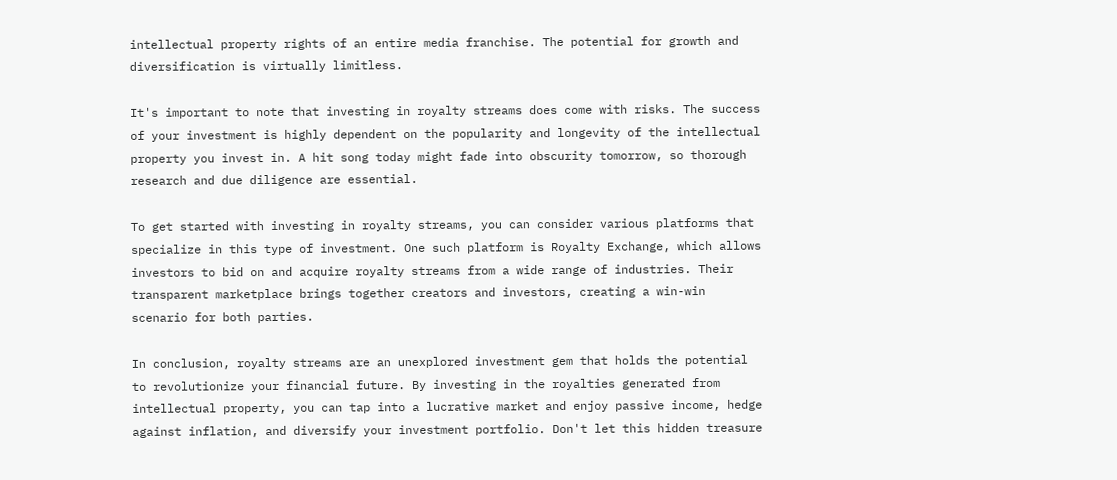intellectual property rights of an entire media franchise. The potential for growth and diversification is virtually limitless.

It's important to note that investing in royalty streams does come with risks. The success of your investment is highly dependent on the popularity and longevity of the intellectual property you invest in. A hit song today might fade into obscurity tomorrow, so thorough research and due diligence are essential.

To get started with investing in royalty streams, you can consider various platforms that specialize in this type of investment. One such platform is Royalty Exchange, which allows investors to bid on and acquire royalty streams from a wide range of industries. Their transparent marketplace brings together creators and investors, creating a win-win scenario for both parties.

In conclusion, royalty streams are an unexplored investment gem that holds the potential to revolutionize your financial future. By investing in the royalties generated from intellectual property, you can tap into a lucrative market and enjoy passive income, hedge against inflation, and diversify your investment portfolio. Don't let this hidden treasure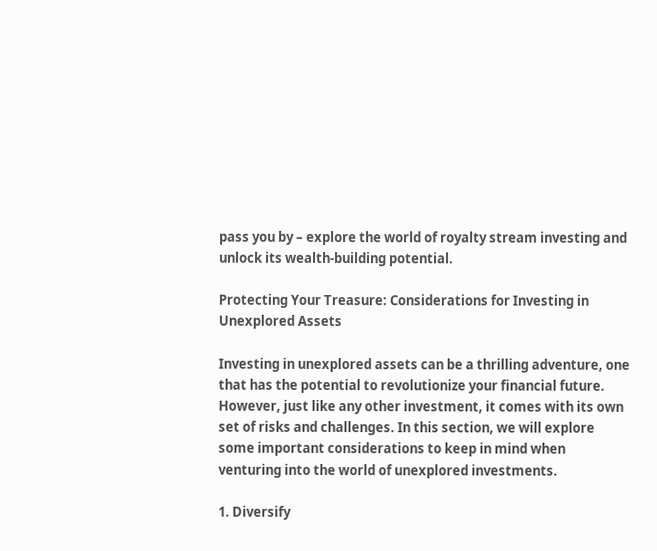pass you by – explore the world of royalty stream investing and unlock its wealth-building potential.

Protecting Your Treasure: Considerations for Investing in Unexplored Assets

Investing in unexplored assets can be a thrilling adventure, one that has the potential to revolutionize your financial future. However, just like any other investment, it comes with its own set of risks and challenges. In this section, we will explore some important considerations to keep in mind when venturing into the world of unexplored investments.

1. Diversify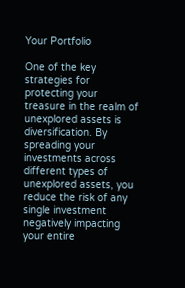Your Portfolio

One of the key strategies for protecting your treasure in the realm of unexplored assets is diversification. By spreading your investments across different types of unexplored assets, you reduce the risk of any single investment negatively impacting your entire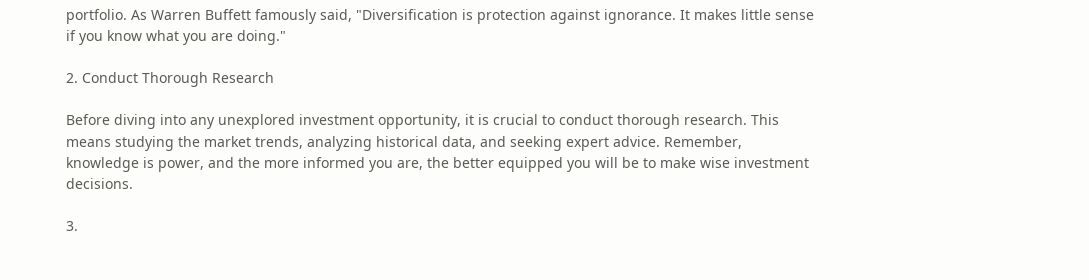portfolio. As Warren Buffett famously said, "Diversification is protection against ignorance. It makes little sense if you know what you are doing."

2. Conduct Thorough Research

Before diving into any unexplored investment opportunity, it is crucial to conduct thorough research. This means studying the market trends, analyzing historical data, and seeking expert advice. Remember, knowledge is power, and the more informed you are, the better equipped you will be to make wise investment decisions.

3.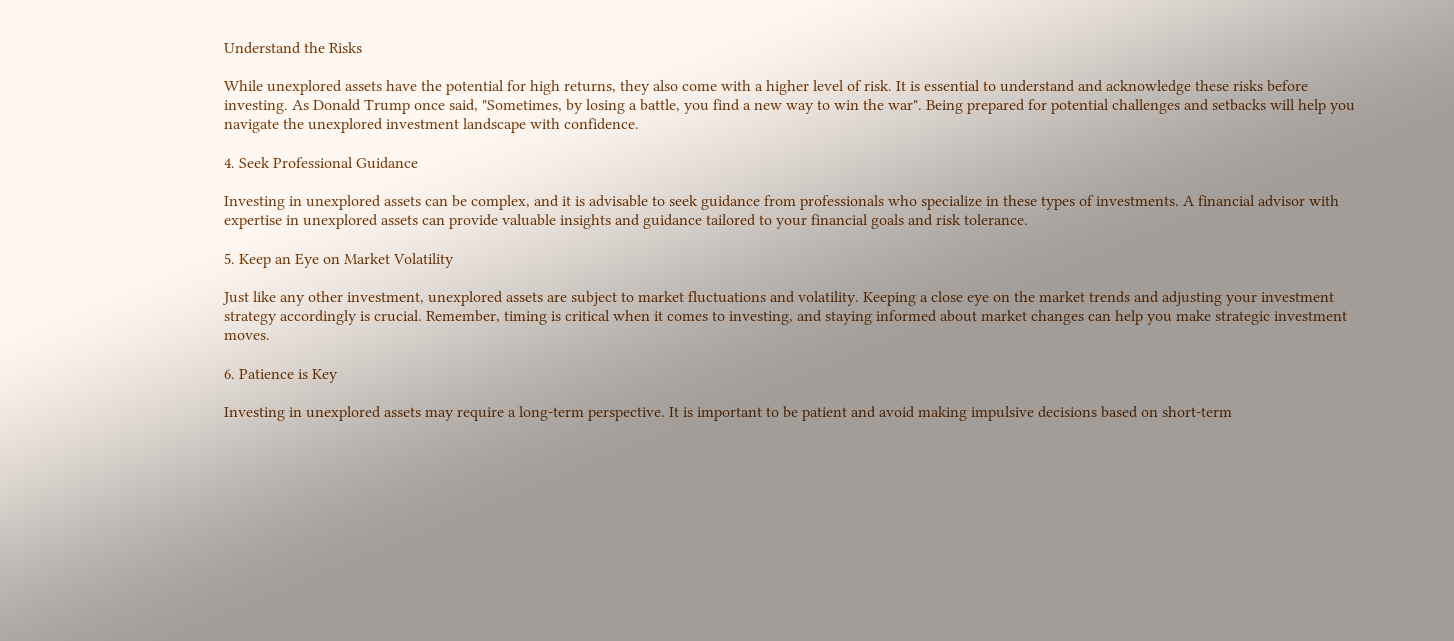Understand the Risks

While unexplored assets have the potential for high returns, they also come with a higher level of risk. It is essential to understand and acknowledge these risks before investing. As Donald Trump once said, "Sometimes, by losing a battle, you find a new way to win the war". Being prepared for potential challenges and setbacks will help you navigate the unexplored investment landscape with confidence.

4. Seek Professional Guidance

Investing in unexplored assets can be complex, and it is advisable to seek guidance from professionals who specialize in these types of investments. A financial advisor with expertise in unexplored assets can provide valuable insights and guidance tailored to your financial goals and risk tolerance.

5. Keep an Eye on Market Volatility

Just like any other investment, unexplored assets are subject to market fluctuations and volatility. Keeping a close eye on the market trends and adjusting your investment strategy accordingly is crucial. Remember, timing is critical when it comes to investing, and staying informed about market changes can help you make strategic investment moves.

6. Patience is Key

Investing in unexplored assets may require a long-term perspective. It is important to be patient and avoid making impulsive decisions based on short-term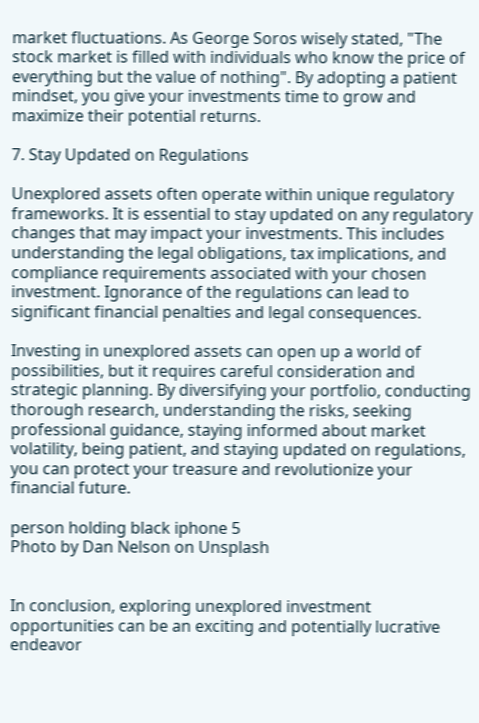market fluctuations. As George Soros wisely stated, "The stock market is filled with individuals who know the price of everything but the value of nothing". By adopting a patient mindset, you give your investments time to grow and maximize their potential returns.

7. Stay Updated on Regulations

Unexplored assets often operate within unique regulatory frameworks. It is essential to stay updated on any regulatory changes that may impact your investments. This includes understanding the legal obligations, tax implications, and compliance requirements associated with your chosen investment. Ignorance of the regulations can lead to significant financial penalties and legal consequences.

Investing in unexplored assets can open up a world of possibilities, but it requires careful consideration and strategic planning. By diversifying your portfolio, conducting thorough research, understanding the risks, seeking professional guidance, staying informed about market volatility, being patient, and staying updated on regulations, you can protect your treasure and revolutionize your financial future.

person holding black iphone 5
Photo by Dan Nelson on Unsplash


In conclusion, exploring unexplored investment opportunities can be an exciting and potentially lucrative endeavor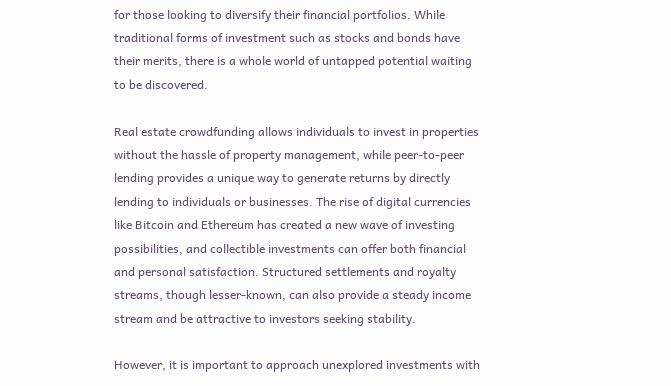for those looking to diversify their financial portfolios. While traditional forms of investment such as stocks and bonds have their merits, there is a whole world of untapped potential waiting to be discovered.

Real estate crowdfunding allows individuals to invest in properties without the hassle of property management, while peer-to-peer lending provides a unique way to generate returns by directly lending to individuals or businesses. The rise of digital currencies like Bitcoin and Ethereum has created a new wave of investing possibilities, and collectible investments can offer both financial and personal satisfaction. Structured settlements and royalty streams, though lesser-known, can also provide a steady income stream and be attractive to investors seeking stability.

However, it is important to approach unexplored investments with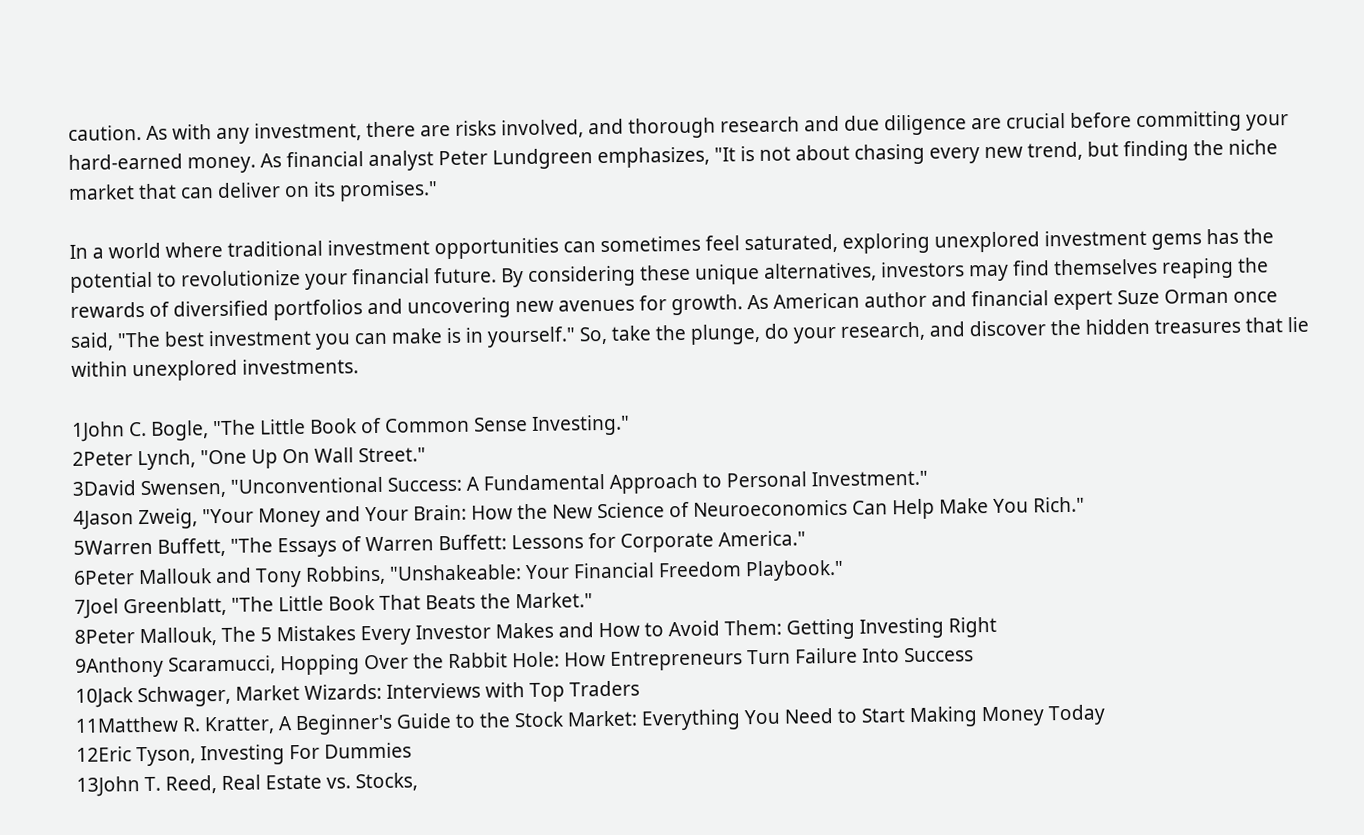caution. As with any investment, there are risks involved, and thorough research and due diligence are crucial before committing your hard-earned money. As financial analyst Peter Lundgreen emphasizes, "It is not about chasing every new trend, but finding the niche market that can deliver on its promises."

In a world where traditional investment opportunities can sometimes feel saturated, exploring unexplored investment gems has the potential to revolutionize your financial future. By considering these unique alternatives, investors may find themselves reaping the rewards of diversified portfolios and uncovering new avenues for growth. As American author and financial expert Suze Orman once said, "The best investment you can make is in yourself." So, take the plunge, do your research, and discover the hidden treasures that lie within unexplored investments.

1John C. Bogle, "The Little Book of Common Sense Investing."
2Peter Lynch, "One Up On Wall Street."
3David Swensen, "Unconventional Success: A Fundamental Approach to Personal Investment."
4Jason Zweig, "Your Money and Your Brain: How the New Science of Neuroeconomics Can Help Make You Rich."
5Warren Buffett, "The Essays of Warren Buffett: Lessons for Corporate America."
6Peter Mallouk and Tony Robbins, "Unshakeable: Your Financial Freedom Playbook."
7Joel Greenblatt, "The Little Book That Beats the Market."
8Peter Mallouk, The 5 Mistakes Every Investor Makes and How to Avoid Them: Getting Investing Right
9Anthony Scaramucci, Hopping Over the Rabbit Hole: How Entrepreneurs Turn Failure Into Success
10Jack Schwager, Market Wizards: Interviews with Top Traders
11Matthew R. Kratter, A Beginner's Guide to the Stock Market: Everything You Need to Start Making Money Today
12Eric Tyson, Investing For Dummies
13John T. Reed, Real Estate vs. Stocks,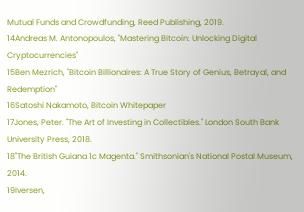Mutual Funds and Crowdfunding, Reed Publishing, 2019.
14Andreas M. Antonopoulos, "Mastering Bitcoin: Unlocking Digital Cryptocurrencies"
15Ben Mezrich, "Bitcoin Billionaires: A True Story of Genius, Betrayal, and Redemption"
16Satoshi Nakamoto, Bitcoin Whitepaper
17Jones, Peter. "The Art of Investing in Collectibles." London South Bank University Press, 2018.
18"The British Guiana 1c Magenta." Smithsonian's National Postal Museum, 2014.
19Iversen,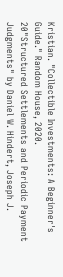Kristian. "Collectible Investments: A Beginner's Guide." Random House, 2020.
20"Structured Settlements and Periodic Payment Judgments" by Daniel W. Hindert, Joseph J.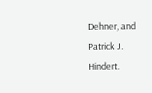Dehner, and Patrick J. Hindert.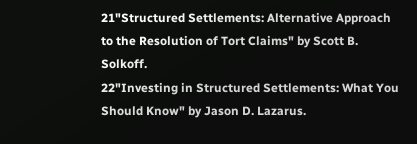21"Structured Settlements: Alternative Approach to the Resolution of Tort Claims" by Scott B. Solkoff.
22"Investing in Structured Settlements: What You Should Know" by Jason D. Lazarus.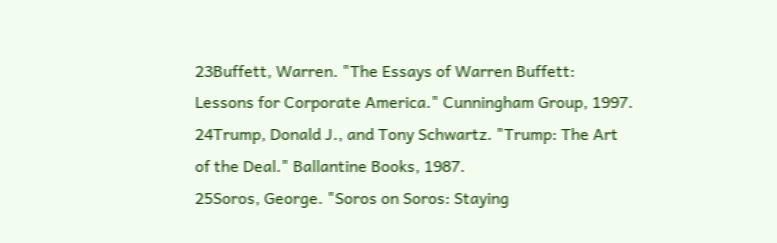23Buffett, Warren. "The Essays of Warren Buffett: Lessons for Corporate America." Cunningham Group, 1997.
24Trump, Donald J., and Tony Schwartz. "Trump: The Art of the Deal." Ballantine Books, 1987.
25Soros, George. "Soros on Soros: Staying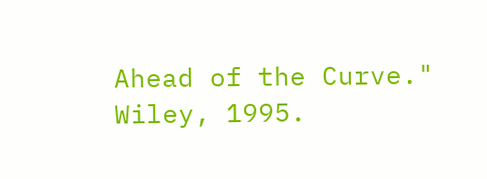Ahead of the Curve." Wiley, 1995.